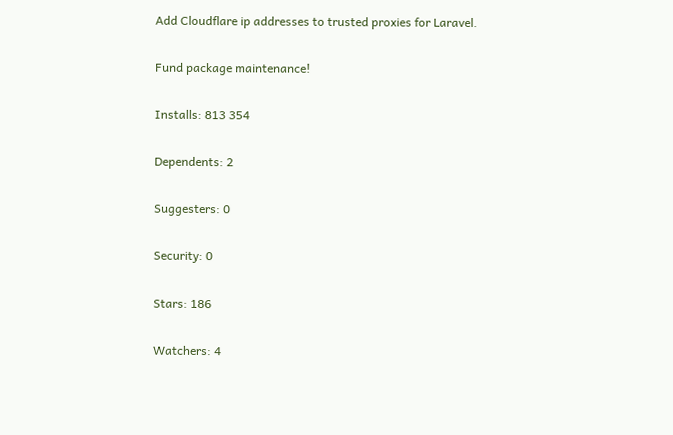Add Cloudflare ip addresses to trusted proxies for Laravel.

Fund package maintenance!

Installs: 813 354

Dependents: 2

Suggesters: 0

Security: 0

Stars: 186

Watchers: 4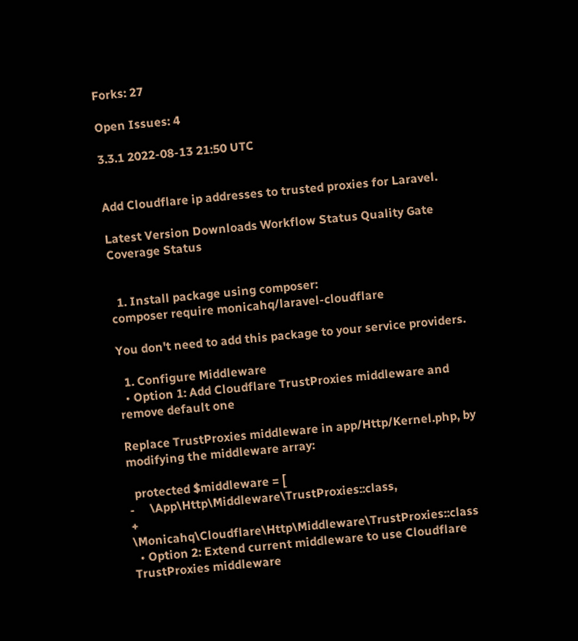Forks: 27

Open Issues: 4

3.3.1 2022-08-13 21:50 UTC


Add Cloudflare ip addresses to trusted proxies for Laravel.

Latest Version Downloads Workflow Status Quality Gate Coverage Status


  1. Install package using composer:
composer require monicahq/laravel-cloudflare

You don't need to add this package to your service providers.

  1. Configure Middleware
  • Option 1: Add Cloudflare TrustProxies middleware and remove default one

Replace TrustProxies middleware in app/Http/Kernel.php, by modifying the middleware array:

  protected $middleware = [
-     \App\Http\Middleware\TrustProxies::class,
+     \Monicahq\Cloudflare\Http\Middleware\TrustProxies::class
  • Option 2: Extend current middleware to use Cloudflare TrustProxies middleware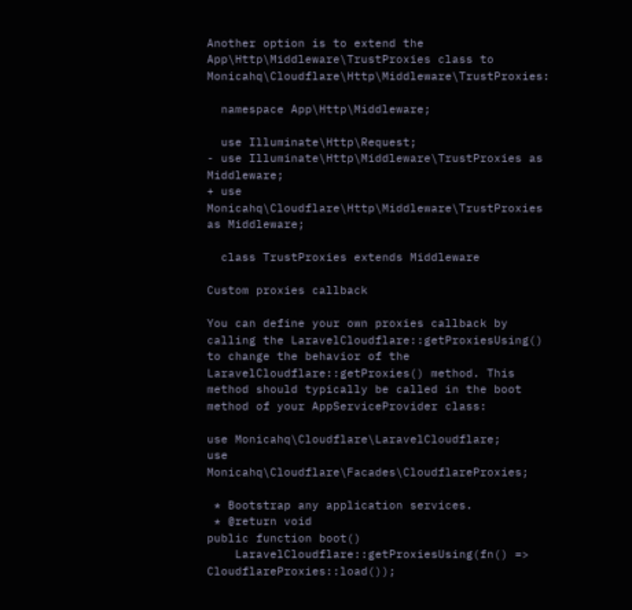Another option is to extend the App\Http\Middleware\TrustProxies class to Monicahq\Cloudflare\Http\Middleware\TrustProxies:

  namespace App\Http\Middleware;

  use Illuminate\Http\Request;
- use Illuminate\Http\Middleware\TrustProxies as Middleware;
+ use Monicahq\Cloudflare\Http\Middleware\TrustProxies as Middleware;

  class TrustProxies extends Middleware

Custom proxies callback

You can define your own proxies callback by calling the LaravelCloudflare::getProxiesUsing() to change the behavior of the LaravelCloudflare::getProxies() method. This method should typically be called in the boot method of your AppServiceProvider class:

use Monicahq\Cloudflare\LaravelCloudflare;
use Monicahq\Cloudflare\Facades\CloudflareProxies;

 * Bootstrap any application services.
 * @return void
public function boot()
    LaravelCloudflare::getProxiesUsing(fn() => CloudflareProxies::load());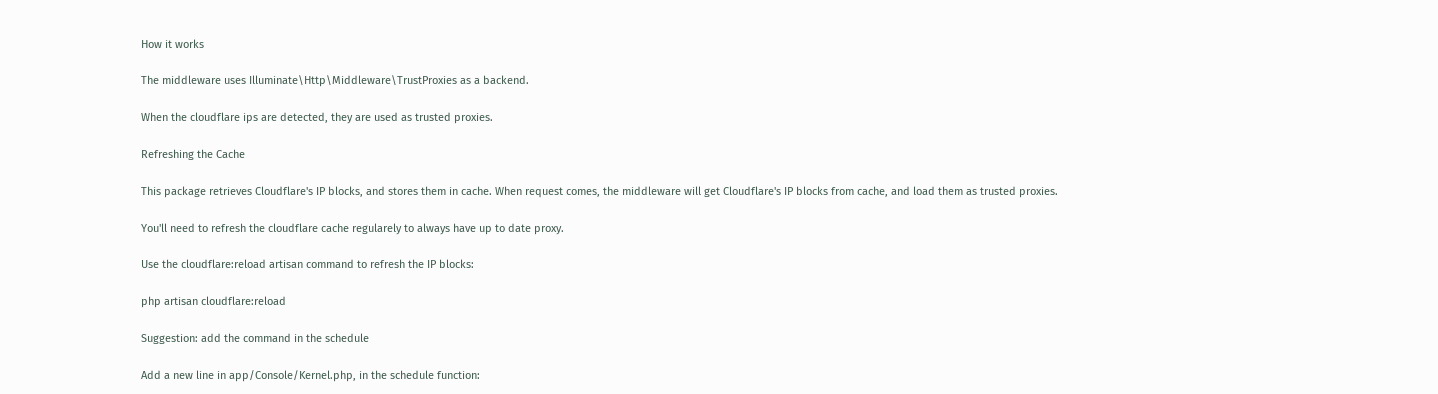How it works

The middleware uses Illuminate\Http\Middleware\TrustProxies as a backend.

When the cloudflare ips are detected, they are used as trusted proxies.

Refreshing the Cache

This package retrieves Cloudflare's IP blocks, and stores them in cache. When request comes, the middleware will get Cloudflare's IP blocks from cache, and load them as trusted proxies.

You'll need to refresh the cloudflare cache regularely to always have up to date proxy.

Use the cloudflare:reload artisan command to refresh the IP blocks:

php artisan cloudflare:reload

Suggestion: add the command in the schedule

Add a new line in app/Console/Kernel.php, in the schedule function: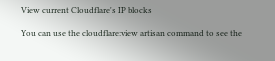View current Cloudflare's IP blocks

You can use the cloudflare:view artisan command to see the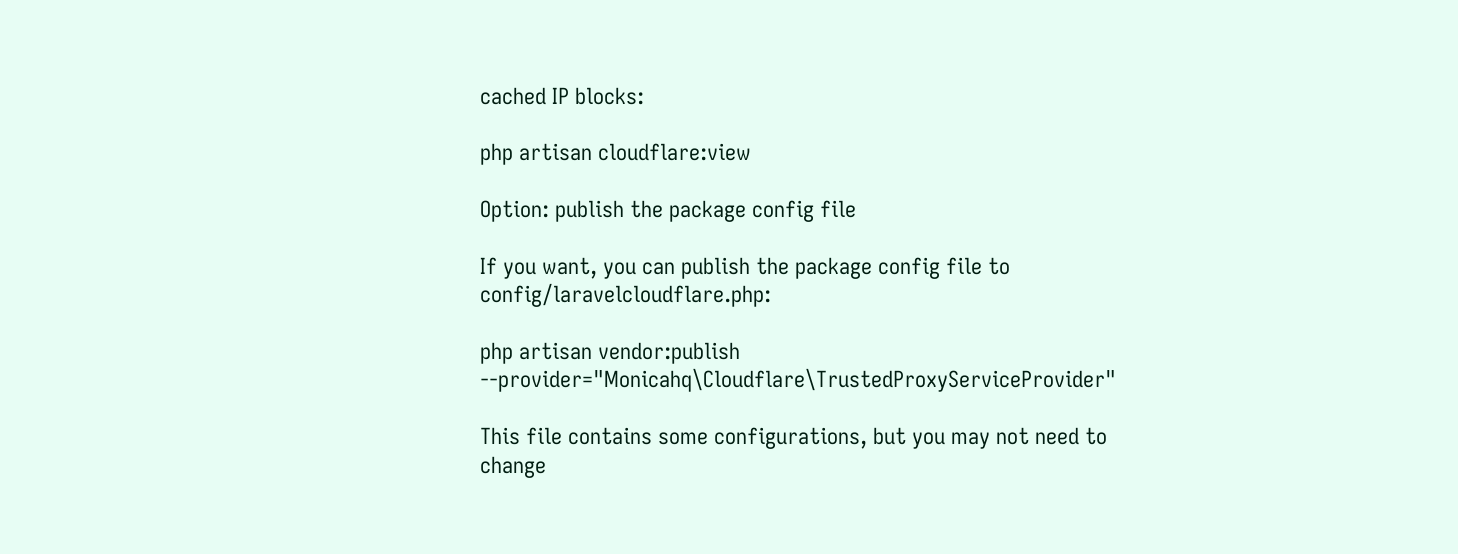cached IP blocks:

php artisan cloudflare:view

Option: publish the package config file

If you want, you can publish the package config file to config/laravelcloudflare.php:

php artisan vendor:publish --provider="Monicahq\Cloudflare\TrustedProxyServiceProvider"

This file contains some configurations, but you may not need to change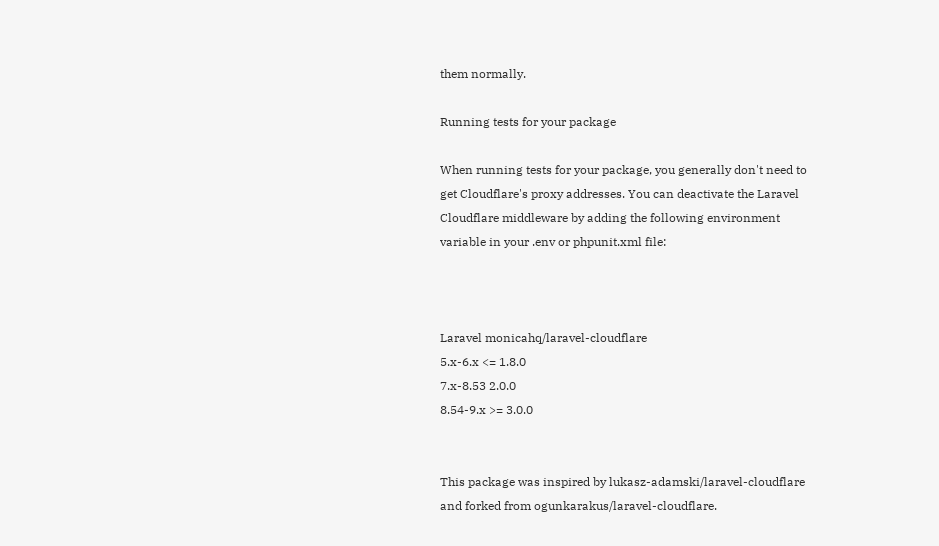them normally.

Running tests for your package

When running tests for your package, you generally don't need to get Cloudflare's proxy addresses. You can deactivate the Laravel Cloudflare middleware by adding the following environment variable in your .env or phpunit.xml file:



Laravel monicahq/laravel-cloudflare
5.x-6.x <= 1.8.0
7.x-8.53 2.0.0
8.54-9.x >= 3.0.0


This package was inspired by lukasz-adamski/laravel-cloudflare and forked from ogunkarakus/laravel-cloudflare.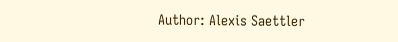Author: Alexis Saettler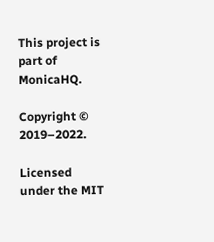This project is part of MonicaHQ.

Copyright © 2019–2022.

Licensed under the MIT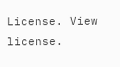License. View license.